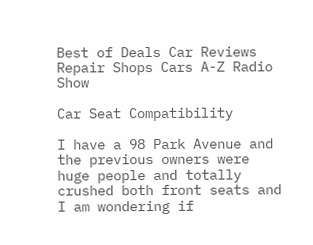Best of Deals Car Reviews Repair Shops Cars A-Z Radio Show

Car Seat Compatibility

I have a 98 Park Avenue and the previous owners were huge people and totally crushed both front seats and I am wondering if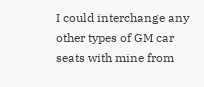I could interchange any other types of GM car seats with mine from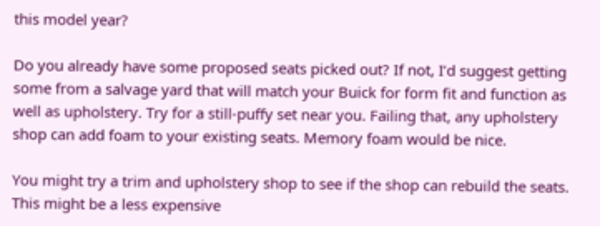this model year?

Do you already have some proposed seats picked out? If not, I’d suggest getting some from a salvage yard that will match your Buick for form fit and function as well as upholstery. Try for a still-puffy set near you. Failing that, any upholstery shop can add foam to your existing seats. Memory foam would be nice.

You might try a trim and upholstery shop to see if the shop can rebuild the seats. This might be a less expensive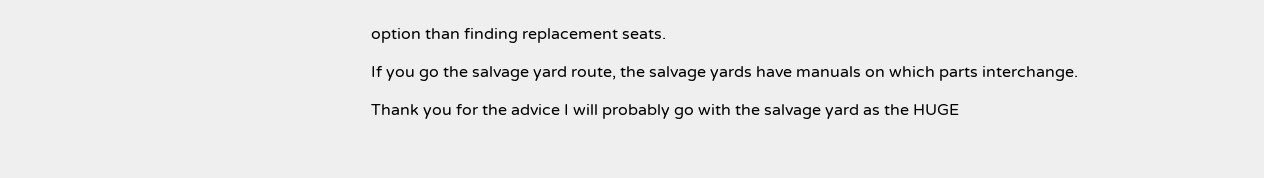option than finding replacement seats.

If you go the salvage yard route, the salvage yards have manuals on which parts interchange.

Thank you for the advice I will probably go with the salvage yard as the HUGE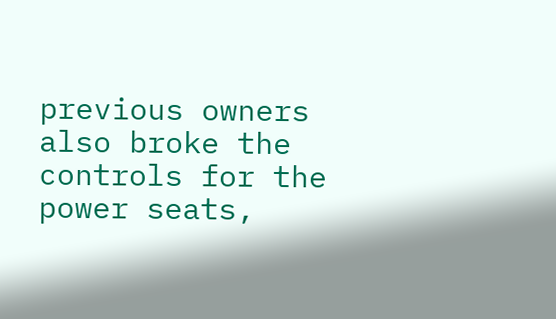previous owners also broke the controls for the power seats,